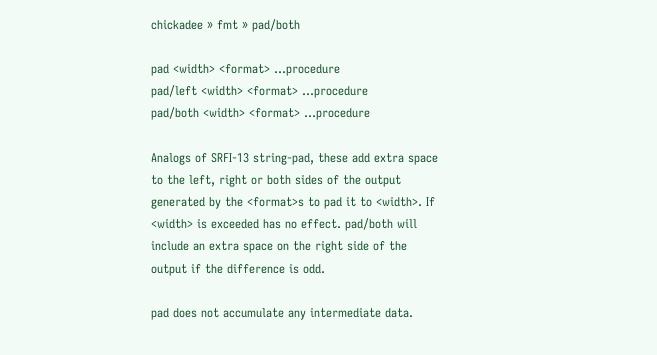chickadee » fmt » pad/both

pad <width> <format> ...procedure
pad/left <width> <format> ...procedure
pad/both <width> <format> ...procedure

Analogs of SRFI-13 string-pad, these add extra space to the left, right or both sides of the output generated by the <format>s to pad it to <width>. If <width> is exceeded has no effect. pad/both will include an extra space on the right side of the output if the difference is odd.

pad does not accumulate any intermediate data.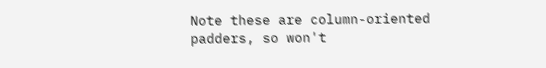Note these are column-oriented padders, so won't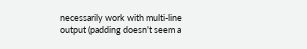necessarily work with multi-line output (padding doesn't seem a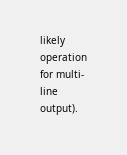likely operation for multi-line output).